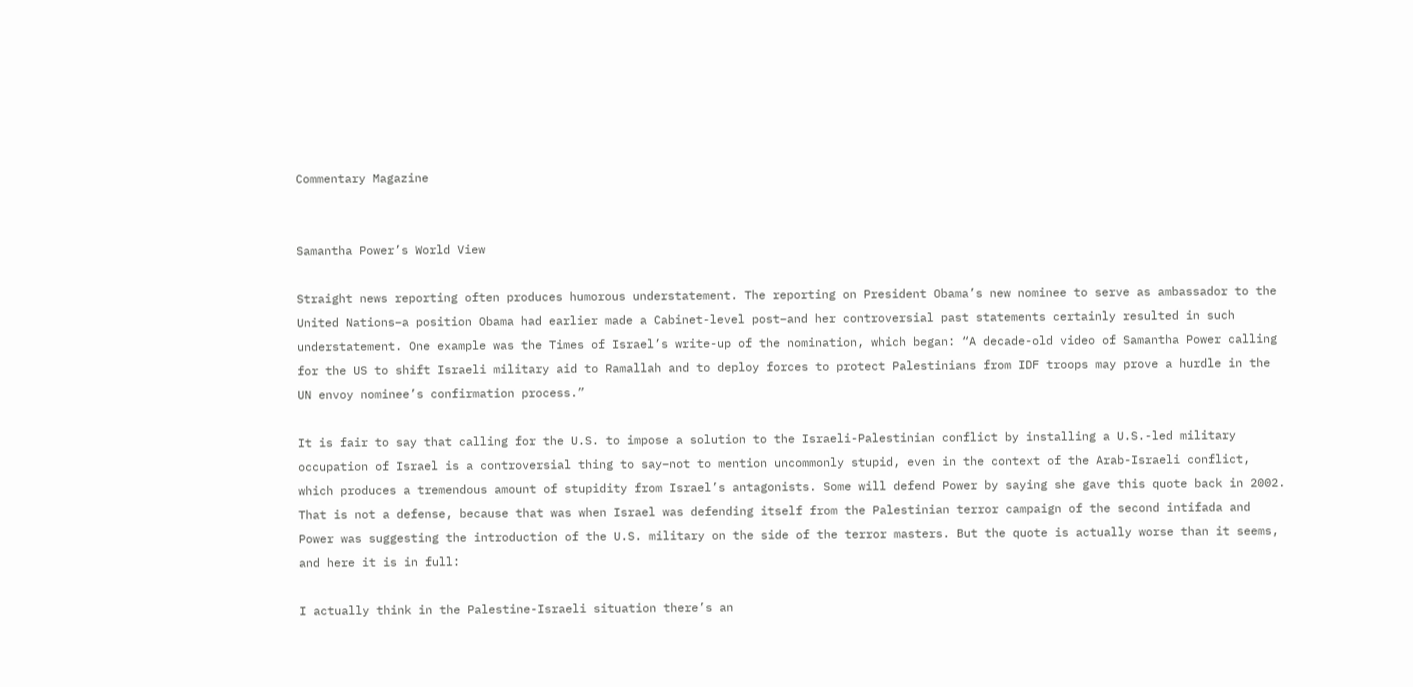Commentary Magazine


Samantha Power’s World View

Straight news reporting often produces humorous understatement. The reporting on President Obama’s new nominee to serve as ambassador to the United Nations–a position Obama had earlier made a Cabinet-level post–and her controversial past statements certainly resulted in such understatement. One example was the Times of Israel’s write-up of the nomination, which began: “A decade-old video of Samantha Power calling for the US to shift Israeli military aid to Ramallah and to deploy forces to protect Palestinians from IDF troops may prove a hurdle in the UN envoy nominee’s confirmation process.”

It is fair to say that calling for the U.S. to impose a solution to the Israeli-Palestinian conflict by installing a U.S.-led military occupation of Israel is a controversial thing to say–not to mention uncommonly stupid, even in the context of the Arab-Israeli conflict, which produces a tremendous amount of stupidity from Israel’s antagonists. Some will defend Power by saying she gave this quote back in 2002. That is not a defense, because that was when Israel was defending itself from the Palestinian terror campaign of the second intifada and Power was suggesting the introduction of the U.S. military on the side of the terror masters. But the quote is actually worse than it seems, and here it is in full:

I actually think in the Palestine-Israeli situation there’s an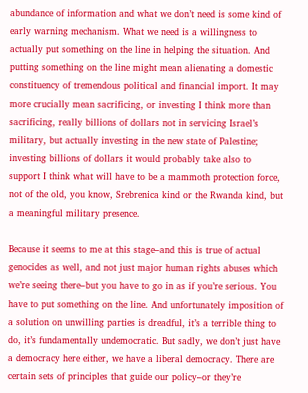abundance of information and what we don’t need is some kind of early warning mechanism. What we need is a willingness to actually put something on the line in helping the situation. And putting something on the line might mean alienating a domestic constituency of tremendous political and financial import. It may more crucially mean sacrificing, or investing I think more than sacrificing, really billions of dollars not in servicing Israel’s military, but actually investing in the new state of Palestine; investing billions of dollars it would probably take also to support I think what will have to be a mammoth protection force, not of the old, you know, Srebrenica kind or the Rwanda kind, but a meaningful military presence.

Because it seems to me at this stage–and this is true of actual genocides as well, and not just major human rights abuses which we’re seeing there–but you have to go in as if you’re serious. You have to put something on the line. And unfortunately imposition of a solution on unwilling parties is dreadful, it’s a terrible thing to do, it’s fundamentally undemocratic. But sadly, we don’t just have a democracy here either, we have a liberal democracy. There are certain sets of principles that guide our policy–or they’re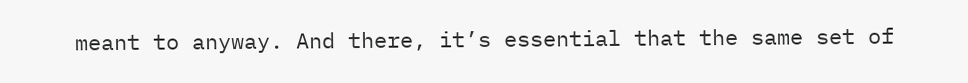meant to anyway. And there, it’s essential that the same set of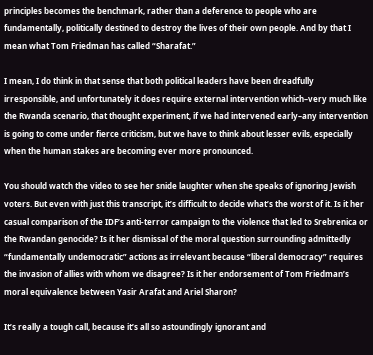principles becomes the benchmark, rather than a deference to people who are fundamentally, politically destined to destroy the lives of their own people. And by that I mean what Tom Friedman has called “Sharafat.”

I mean, I do think in that sense that both political leaders have been dreadfully irresponsible, and unfortunately it does require external intervention which–very much like the Rwanda scenario, that thought experiment, if we had intervened early–any intervention is going to come under fierce criticism, but we have to think about lesser evils, especially when the human stakes are becoming ever more pronounced.

You should watch the video to see her snide laughter when she speaks of ignoring Jewish voters. But even with just this transcript, it’s difficult to decide what’s the worst of it. Is it her casual comparison of the IDF’s anti-terror campaign to the violence that led to Srebrenica or the Rwandan genocide? Is it her dismissal of the moral question surrounding admittedly “fundamentally undemocratic” actions as irrelevant because “liberal democracy” requires the invasion of allies with whom we disagree? Is it her endorsement of Tom Friedman’s moral equivalence between Yasir Arafat and Ariel Sharon?

It’s really a tough call, because it’s all so astoundingly ignorant and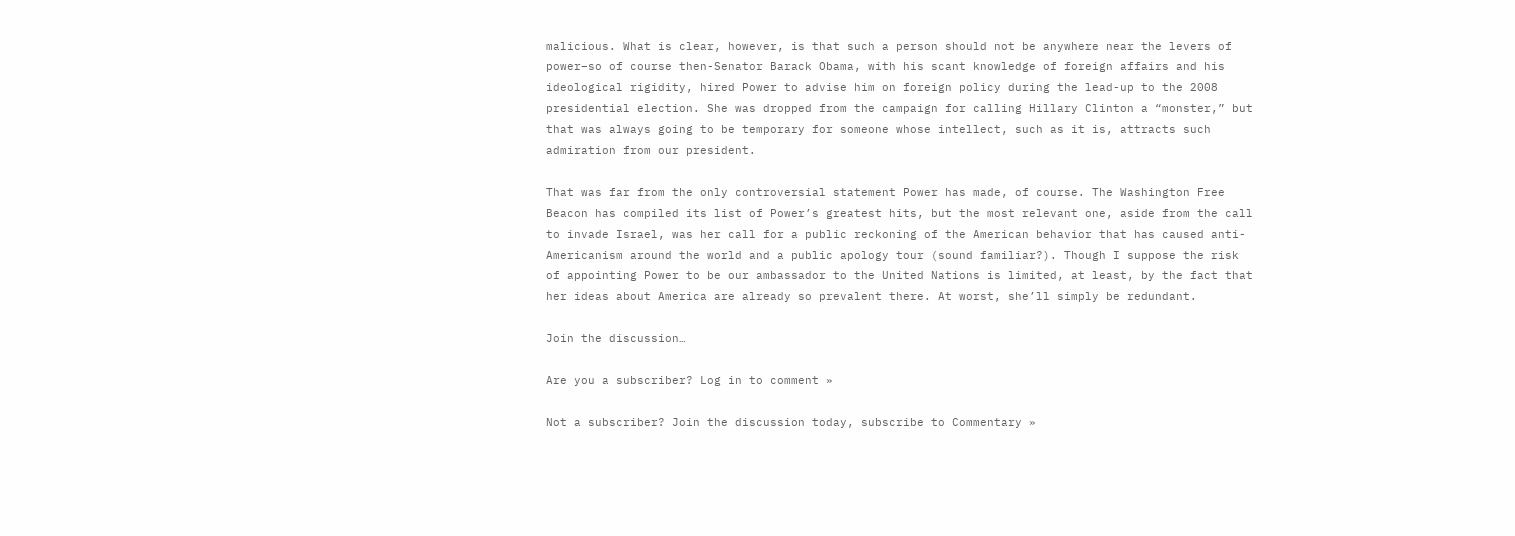malicious. What is clear, however, is that such a person should not be anywhere near the levers of power–so of course then-Senator Barack Obama, with his scant knowledge of foreign affairs and his ideological rigidity, hired Power to advise him on foreign policy during the lead-up to the 2008 presidential election. She was dropped from the campaign for calling Hillary Clinton a “monster,” but that was always going to be temporary for someone whose intellect, such as it is, attracts such admiration from our president.

That was far from the only controversial statement Power has made, of course. The Washington Free Beacon has compiled its list of Power’s greatest hits, but the most relevant one, aside from the call to invade Israel, was her call for a public reckoning of the American behavior that has caused anti-Americanism around the world and a public apology tour (sound familiar?). Though I suppose the risk of appointing Power to be our ambassador to the United Nations is limited, at least, by the fact that her ideas about America are already so prevalent there. At worst, she’ll simply be redundant.

Join the discussion…

Are you a subscriber? Log in to comment »

Not a subscriber? Join the discussion today, subscribe to Commentary »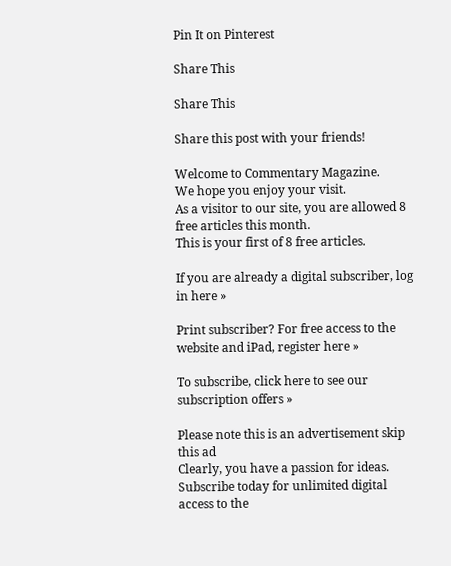Pin It on Pinterest

Share This

Share This

Share this post with your friends!

Welcome to Commentary Magazine.
We hope you enjoy your visit.
As a visitor to our site, you are allowed 8 free articles this month.
This is your first of 8 free articles.

If you are already a digital subscriber, log in here »

Print subscriber? For free access to the website and iPad, register here »

To subscribe, click here to see our subscription offers »

Please note this is an advertisement skip this ad
Clearly, you have a passion for ideas.
Subscribe today for unlimited digital access to the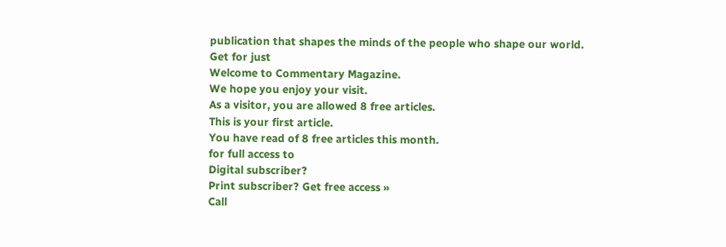publication that shapes the minds of the people who shape our world.
Get for just
Welcome to Commentary Magazine.
We hope you enjoy your visit.
As a visitor, you are allowed 8 free articles.
This is your first article.
You have read of 8 free articles this month.
for full access to
Digital subscriber?
Print subscriber? Get free access »
Call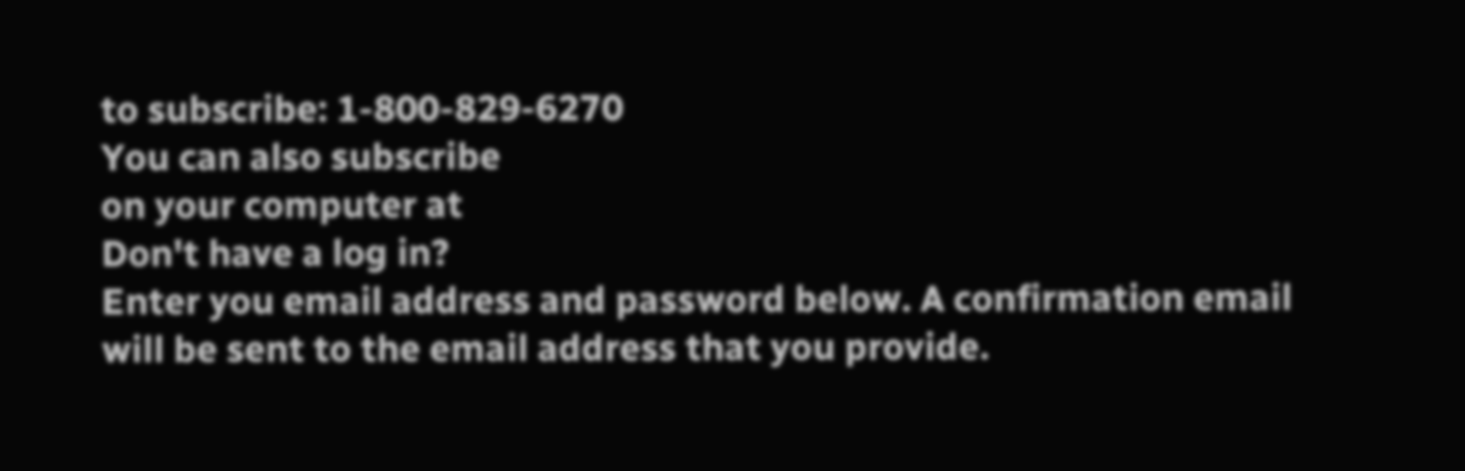to subscribe: 1-800-829-6270
You can also subscribe
on your computer at
Don't have a log in?
Enter you email address and password below. A confirmation email will be sent to the email address that you provide.